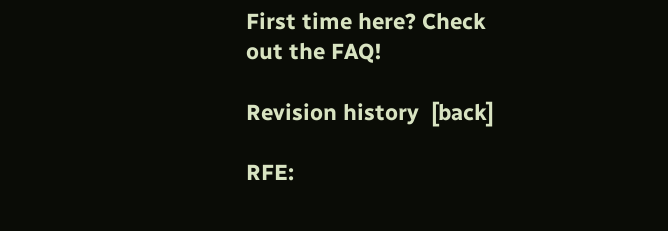First time here? Check out the FAQ!

Revision history  [back]

RFE: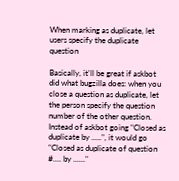When marking as duplicate, let users specify the duplicate question

Basically, it'll be great if askbot did what bugzilla does: when you close a question as duplicate, let the person specify the question number of the other question. Instead of askbot going "Closed as duplicate by .....", it would go "Closed as duplicate of question #.... by ......"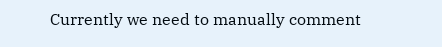Currently we need to manually comment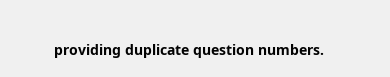providing duplicate question numbers.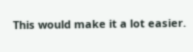This would make it a lot easier.